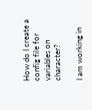How do I create a config file for variables on character?

I am working in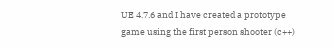UE 4.7.6 and I have created a prototype game using the first person shooter (c++)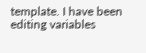template. I have been editing variables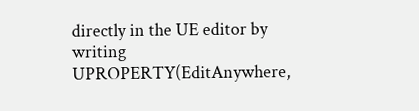directly in the UE editor by writing UPROPERTY(EditAnywhere,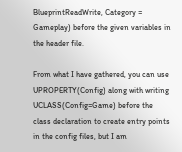BlueprintReadWrite, Category = Gameplay) before the given variables in the header file.

From what I have gathered, you can use UPROPERTY(Config) along with writing UCLASS(Config=Game) before the class declaration to create entry points in the config files, but I am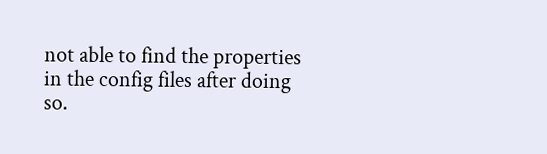not able to find the properties in the config files after doing so.